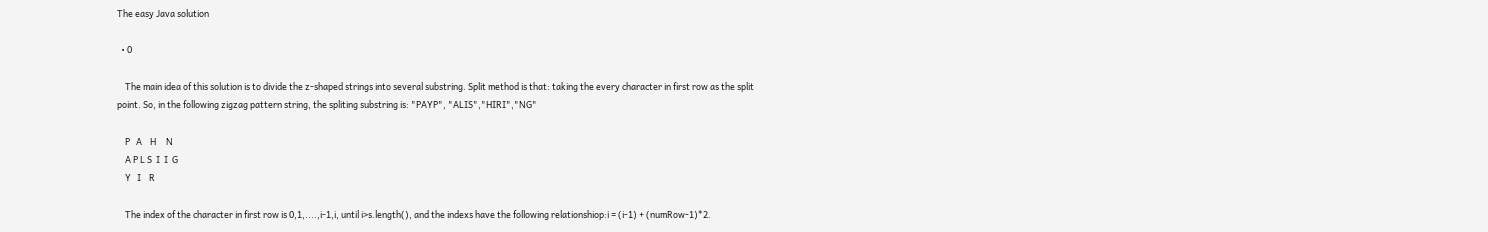The easy Java solution

  • 0

    The main idea of this solution is to divide the z-shaped strings into several substring. Split method is that: taking the every character in first row as the split point. So, in the following zigzag pattern string, the spliting substring is: "PAYP", "ALIS","HIRI","NG"

    P   A    H     N
    A P L S  I  I  G
    Y   I    R

    The index of the character in first row is 0,1,....,i-1,i, until i>s.length(), and the indexs have the following relationshiop:i = (i-1) + (numRow-1)*2.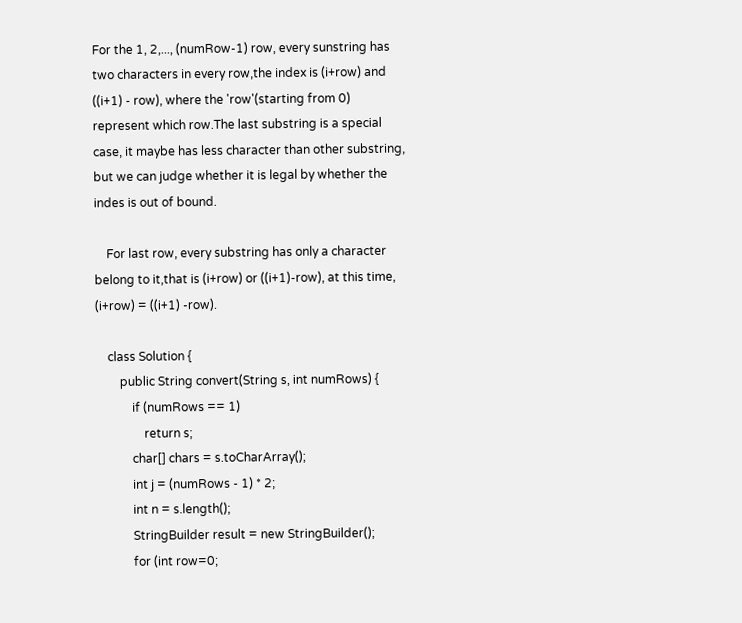For the 1, 2,..., (numRow-1) row, every sunstring has two characters in every row,the index is (i+row) and ((i+1) - row), where the 'row'(starting from 0) represent which row.The last substring is a special case, it maybe has less character than other substring, but we can judge whether it is legal by whether the indes is out of bound.

    For last row, every substring has only a character belong to it,that is (i+row) or ((i+1)-row), at this time, (i+row) = ((i+1) -row).

    class Solution {
        public String convert(String s, int numRows) {
            if (numRows == 1)
                return s;
            char[] chars = s.toCharArray();
            int j = (numRows - 1) * 2;
            int n = s.length();
            StringBuilder result = new StringBuilder();
            for (int row=0;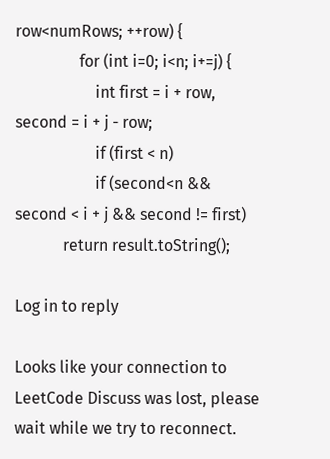row<numRows; ++row) {
                for (int i=0; i<n; i+=j) {
                    int first = i + row, second = i + j - row;
                    if (first < n)
                    if (second<n && second < i + j && second != first)
            return result.toString();

Log in to reply

Looks like your connection to LeetCode Discuss was lost, please wait while we try to reconnect.